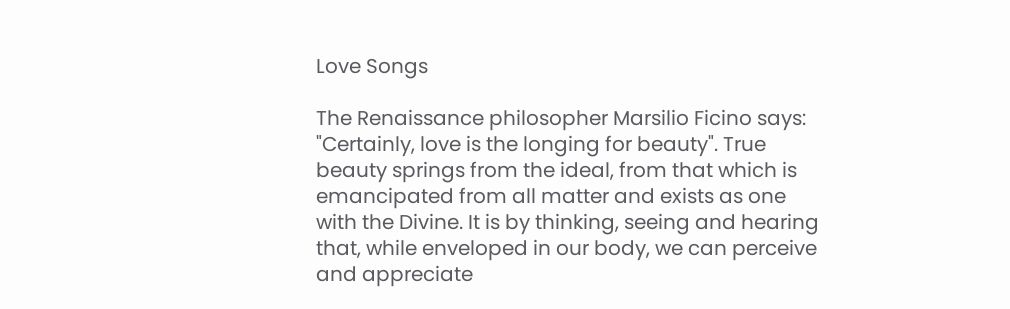Love Songs

The Renaissance philosopher Marsilio Ficino says: "Certainly, love is the longing for beauty". True beauty springs from the ideal, from that which is emancipated from all matter and exists as one with the Divine. It is by thinking, seeing and hearing that, while enveloped in our body, we can perceive and appreciate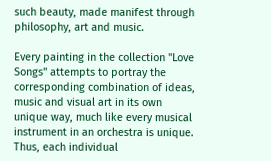such beauty, made manifest through philosophy, art and music.

Every painting in the collection "Love Songs" attempts to portray the corresponding combination of ideas, music and visual art in its own unique way, much like every musical instrument in an orchestra is unique. Thus, each individual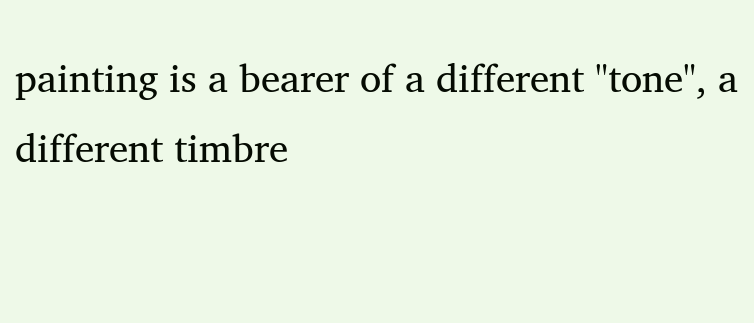painting is a bearer of a different "tone", a different timbre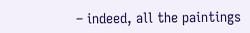– indeed, all the paintings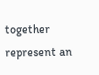together represent an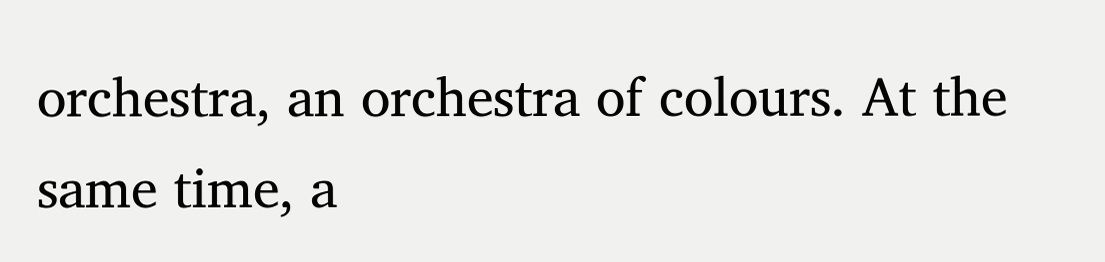orchestra, an orchestra of colours. At the same time, a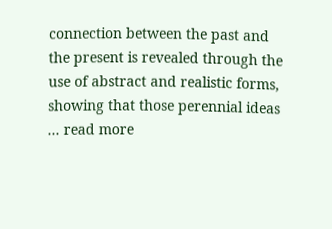connection between the past and the present is revealed through the use of abstract and realistic forms, showing that those perennial ideas ... read more